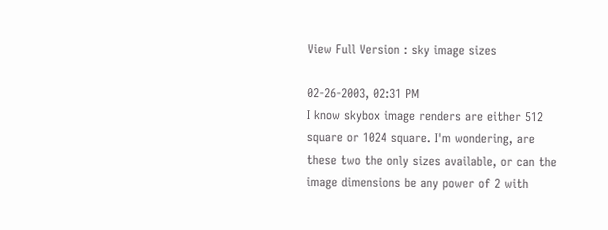View Full Version : sky image sizes

02-26-2003, 02:31 PM
I know skybox image renders are either 512 square or 1024 square. I'm wondering, are these two the only sizes available, or can the image dimensions be any power of 2 with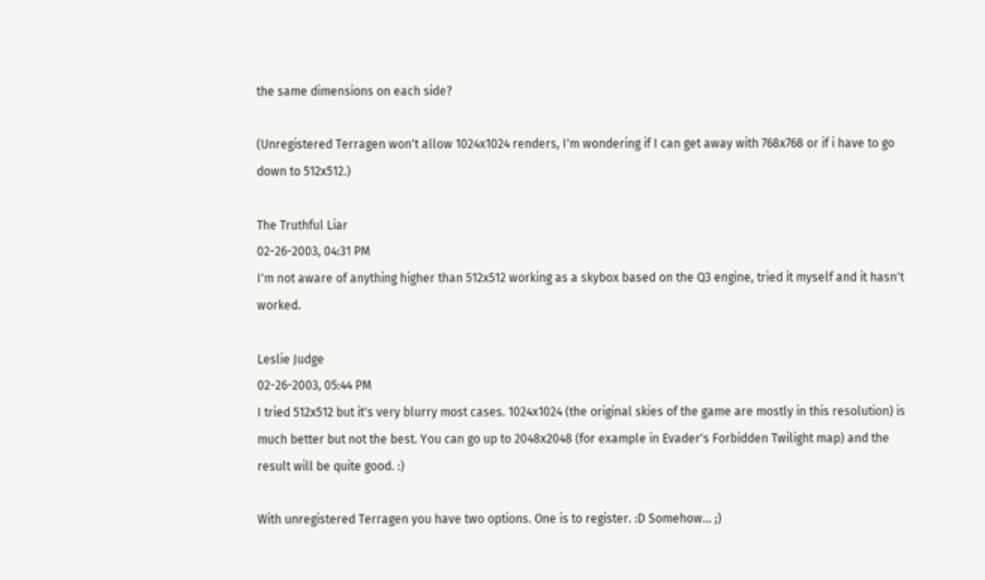the same dimensions on each side?

(Unregistered Terragen won't allow 1024x1024 renders, I'm wondering if I can get away with 768x768 or if i have to go down to 512x512.)

The Truthful Liar
02-26-2003, 04:31 PM
I'm not aware of anything higher than 512x512 working as a skybox based on the Q3 engine, tried it myself and it hasn't worked.

Leslie Judge
02-26-2003, 05:44 PM
I tried 512x512 but it's very blurry most cases. 1024x1024 (the original skies of the game are mostly in this resolution) is much better but not the best. You can go up to 2048x2048 (for example in Evader's Forbidden Twilight map) and the result will be quite good. :)

With unregistered Terragen you have two options. One is to register. :D Somehow... ;)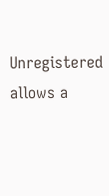Unregistered allows a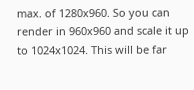max. of 1280x960. So you can render in 960x960 and scale it up to 1024x1024. This will be far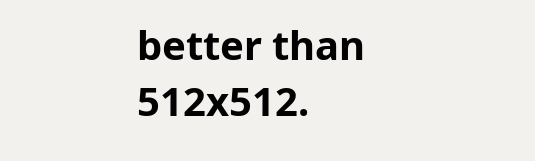better than 512x512.